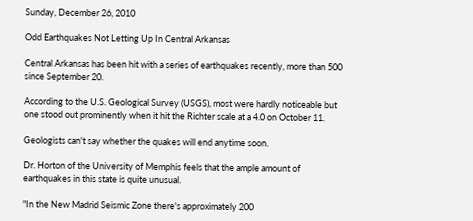Sunday, December 26, 2010

Odd Earthquakes Not Letting Up In Central Arkansas

Central Arkansas has been hit with a series of earthquakes recently, more than 500 since September 20.

According to the U.S. Geological Survey (USGS), most were hardly noticeable but one stood out prominently when it hit the Richter scale at a 4.0 on October 11.

Geologists can't say whether the quakes will end anytime soon.

Dr. Horton of the University of Memphis feels that the ample amount of earthquakes in this state is quite unusual.

"In the New Madrid Seismic Zone there's approximately 200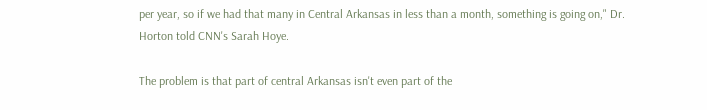per year, so if we had that many in Central Arkansas in less than a month, something is going on," Dr. Horton told CNN's Sarah Hoye.

The problem is that part of central Arkansas isn't even part of the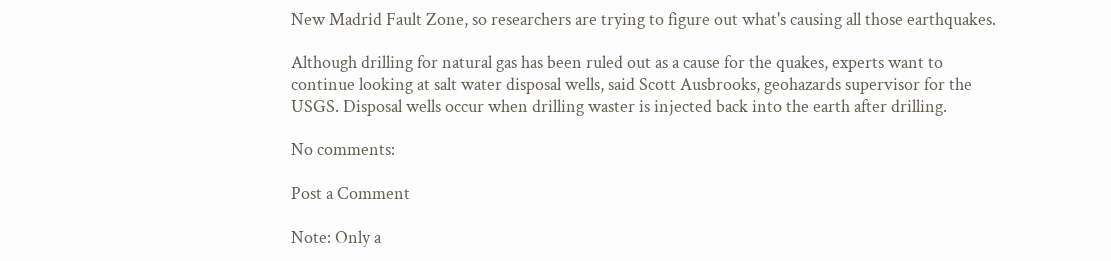New Madrid Fault Zone, so researchers are trying to figure out what's causing all those earthquakes.

Although drilling for natural gas has been ruled out as a cause for the quakes, experts want to continue looking at salt water disposal wells, said Scott Ausbrooks, geohazards supervisor for the USGS. Disposal wells occur when drilling waster is injected back into the earth after drilling.

No comments:

Post a Comment

Note: Only a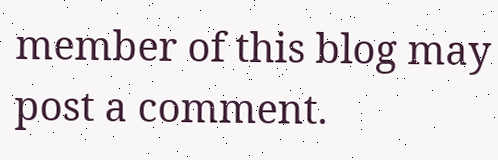member of this blog may post a comment.